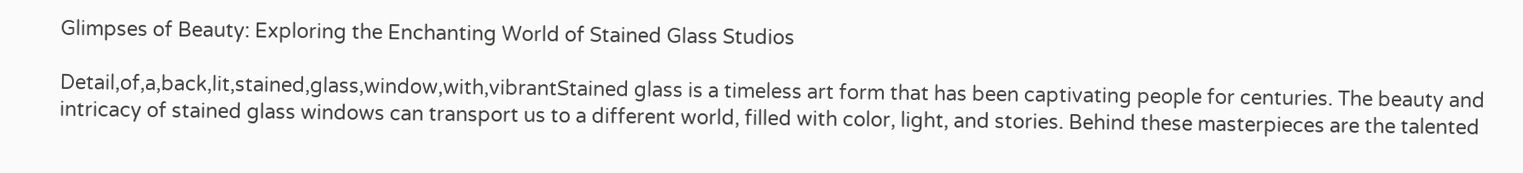Glimpses of Beauty: Exploring the Enchanting World of Stained Glass Studios

Detail,of,a,back,lit,stained,glass,window,with,vibrantStained glass is a timeless art form that has been captivating people for centuries. The beauty and intricacy of stained glass windows can transport us to a different world, filled with color, light, and stories. Behind these masterpieces are the talented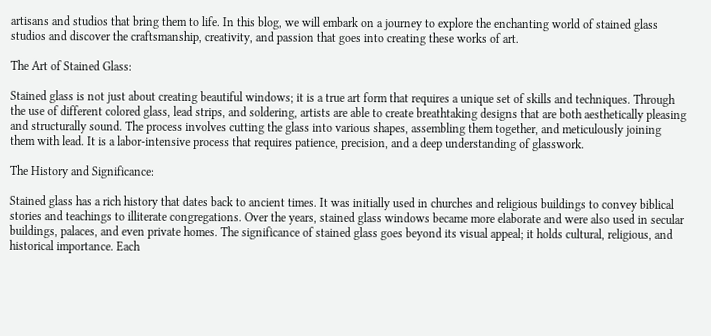artisans and studios that bring them to life. In this blog, we will embark on a journey to explore the enchanting world of stained glass studios and discover the craftsmanship, creativity, and passion that goes into creating these works of art.

The Art of Stained Glass:

Stained glass is not just about creating beautiful windows; it is a true art form that requires a unique set of skills and techniques. Through the use of different colored glass, lead strips, and soldering, artists are able to create breathtaking designs that are both aesthetically pleasing and structurally sound. The process involves cutting the glass into various shapes, assembling them together, and meticulously joining them with lead. It is a labor-intensive process that requires patience, precision, and a deep understanding of glasswork.

The History and Significance:

Stained glass has a rich history that dates back to ancient times. It was initially used in churches and religious buildings to convey biblical stories and teachings to illiterate congregations. Over the years, stained glass windows became more elaborate and were also used in secular buildings, palaces, and even private homes. The significance of stained glass goes beyond its visual appeal; it holds cultural, religious, and historical importance. Each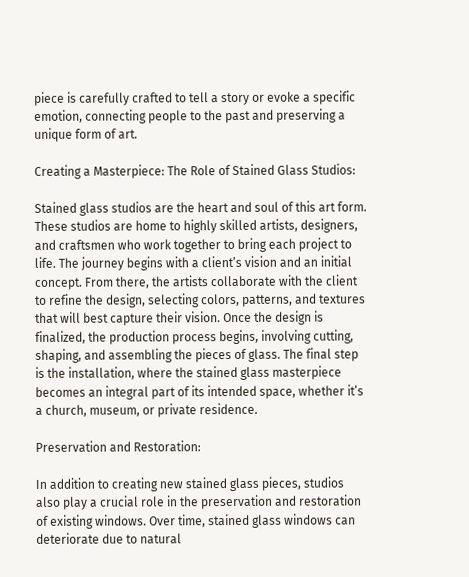piece is carefully crafted to tell a story or evoke a specific emotion, connecting people to the past and preserving a unique form of art.

Creating a Masterpiece: The Role of Stained Glass Studios:

Stained glass studios are the heart and soul of this art form. These studios are home to highly skilled artists, designers, and craftsmen who work together to bring each project to life. The journey begins with a client’s vision and an initial concept. From there, the artists collaborate with the client to refine the design, selecting colors, patterns, and textures that will best capture their vision. Once the design is finalized, the production process begins, involving cutting, shaping, and assembling the pieces of glass. The final step is the installation, where the stained glass masterpiece becomes an integral part of its intended space, whether it’s a church, museum, or private residence.

Preservation and Restoration:

In addition to creating new stained glass pieces, studios also play a crucial role in the preservation and restoration of existing windows. Over time, stained glass windows can deteriorate due to natural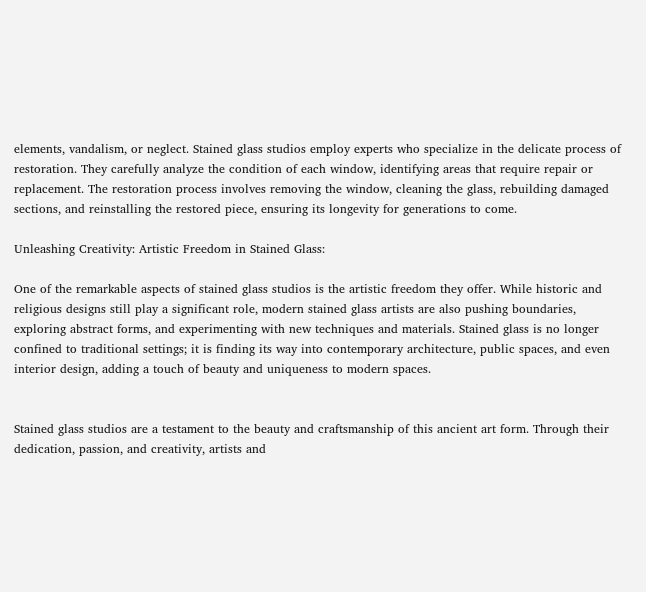elements, vandalism, or neglect. Stained glass studios employ experts who specialize in the delicate process of restoration. They carefully analyze the condition of each window, identifying areas that require repair or replacement. The restoration process involves removing the window, cleaning the glass, rebuilding damaged sections, and reinstalling the restored piece, ensuring its longevity for generations to come.

Unleashing Creativity: Artistic Freedom in Stained Glass:

One of the remarkable aspects of stained glass studios is the artistic freedom they offer. While historic and religious designs still play a significant role, modern stained glass artists are also pushing boundaries, exploring abstract forms, and experimenting with new techniques and materials. Stained glass is no longer confined to traditional settings; it is finding its way into contemporary architecture, public spaces, and even interior design, adding a touch of beauty and uniqueness to modern spaces.


Stained glass studios are a testament to the beauty and craftsmanship of this ancient art form. Through their dedication, passion, and creativity, artists and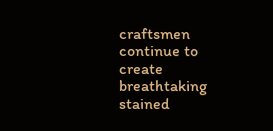craftsmen continue to create breathtaking stained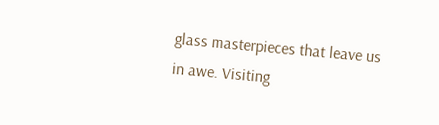glass masterpieces that leave us in awe. Visiting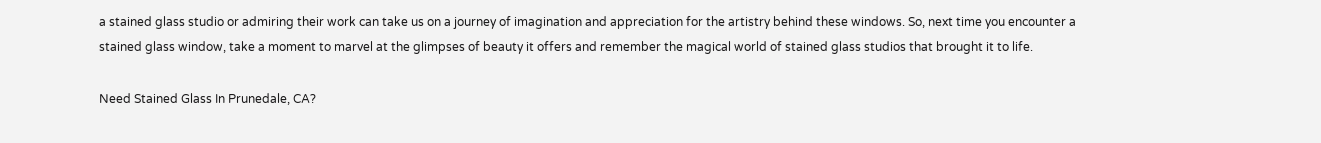a stained glass studio or admiring their work can take us on a journey of imagination and appreciation for the artistry behind these windows. So, next time you encounter a stained glass window, take a moment to marvel at the glimpses of beauty it offers and remember the magical world of stained glass studios that brought it to life.

Need Stained Glass In Prunedale, CA?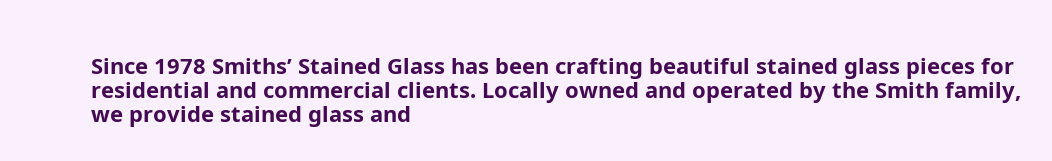Since 1978 Smiths’ Stained Glass has been crafting beautiful stained glass pieces for residential and commercial clients. Locally owned and operated by the Smith family, we provide stained glass and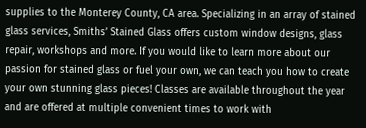supplies to the Monterey County, CA area. Specializing in an array of stained glass services, Smiths’ Stained Glass offers custom window designs, glass repair, workshops and more. If you would like to learn more about our passion for stained glass or fuel your own, we can teach you how to create your own stunning glass pieces! Classes are available throughout the year and are offered at multiple convenient times to work with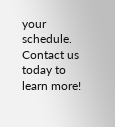your schedule. Contact us today to learn more!